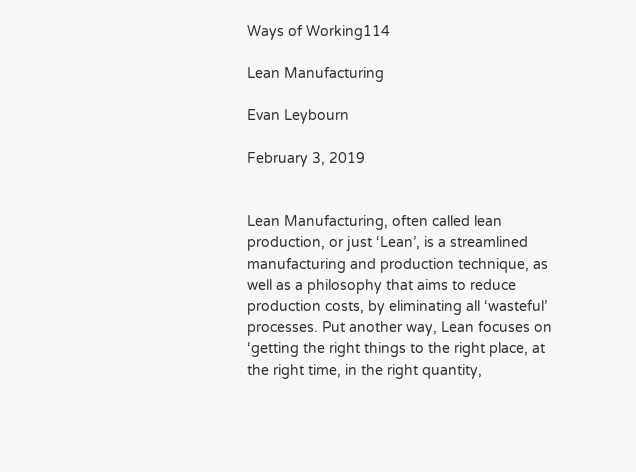Ways of Working114

Lean Manufacturing

Evan Leybourn

February 3, 2019


Lean Manufacturing, often called lean production, or just ‘Lean’, is a streamlined manufacturing and production technique, as well as a philosophy that aims to reduce production costs, by eliminating all ‘wasteful’ processes. Put another way, Lean focuses on ‘getting the right things to the right place, at the right time, in the right quantity,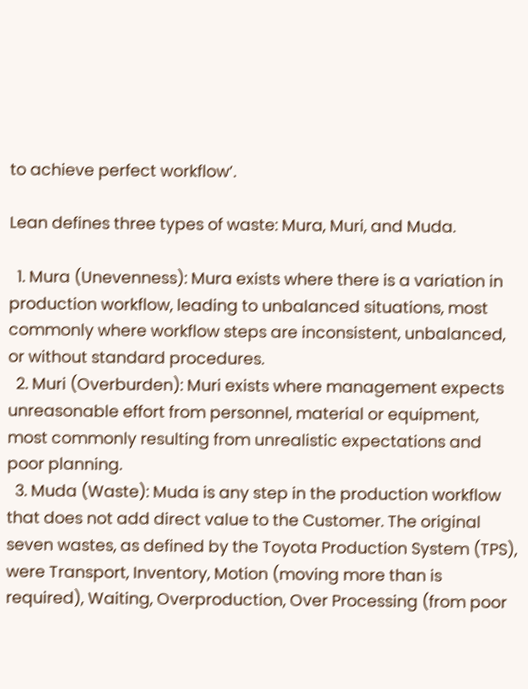to achieve perfect workflow’.

Lean defines three types of waste: Mura, Muri, and Muda.

  1. Mura (Unevenness): Mura exists where there is a variation in production workflow, leading to unbalanced situations, most commonly where workflow steps are inconsistent, unbalanced, or without standard procedures.
  2. Muri (Overburden): Muri exists where management expects unreasonable effort from personnel, material or equipment, most commonly resulting from unrealistic expectations and poor planning.
  3. Muda (Waste): Muda is any step in the production workflow that does not add direct value to the Customer. The original seven wastes, as defined by the Toyota Production System (TPS), were Transport, Inventory, Motion (moving more than is required), Waiting, Overproduction, Over Processing (from poor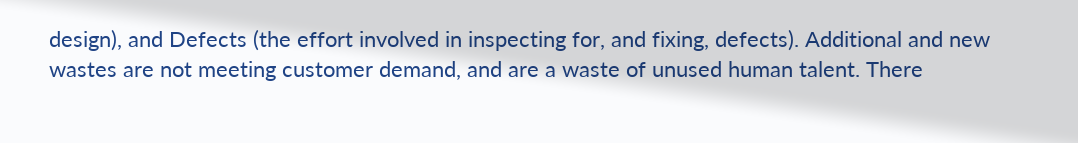design), and Defects (the effort involved in inspecting for, and fixing, defects). Additional and new wastes are not meeting customer demand, and are a waste of unused human talent. There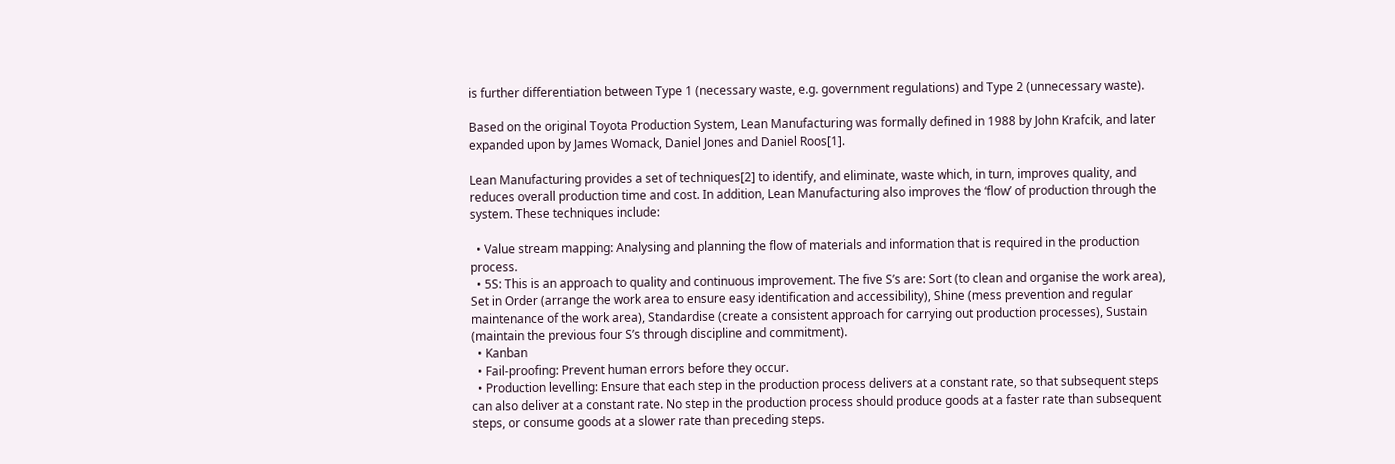is further differentiation between Type 1 (necessary waste, e.g. government regulations) and Type 2 (unnecessary waste).

Based on the original Toyota Production System, Lean Manufacturing was formally defined in 1988 by John Krafcik, and later expanded upon by James Womack, Daniel Jones and Daniel Roos[1].

Lean Manufacturing provides a set of techniques[2] to identify, and eliminate, waste which, in turn, improves quality, and reduces overall production time and cost. In addition, Lean Manufacturing also improves the ‘flow’ of production through the system. These techniques include:

  • Value stream mapping: Analysing and planning the flow of materials and information that is required in the production process.
  • 5S: This is an approach to quality and continuous improvement. The five S’s are: Sort (to clean and organise the work area), Set in Order (arrange the work area to ensure easy identification and accessibility), Shine (mess prevention and regular maintenance of the work area), Standardise (create a consistent approach for carrying out production processes), Sustain (maintain the previous four S’s through discipline and commitment).
  • Kanban
  • Fail-proofing: Prevent human errors before they occur.
  • Production levelling: Ensure that each step in the production process delivers at a constant rate, so that subsequent steps can also deliver at a constant rate. No step in the production process should produce goods at a faster rate than subsequent steps, or consume goods at a slower rate than preceding steps.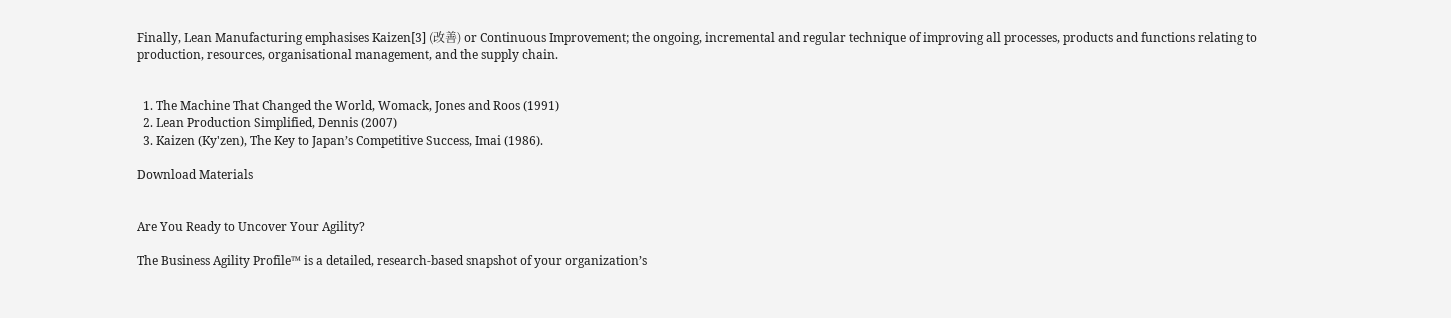Finally, Lean Manufacturing emphasises Kaizen[3] (改善) or Continuous Improvement; the ongoing, incremental and regular technique of improving all processes, products and functions relating to production, resources, organisational management, and the supply chain.


  1. The Machine That Changed the World, Womack, Jones and Roos (1991)
  2. Lean Production Simplified, Dennis (2007)
  3. Kaizen (Ky'zen), The Key to Japan’s Competitive Success, Imai (1986).

Download Materials


Are You Ready to Uncover Your Agility?

The Business Agility Profile™ is a detailed, research-based snapshot of your organization’s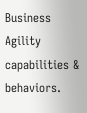Business Agility capabilities & behaviors.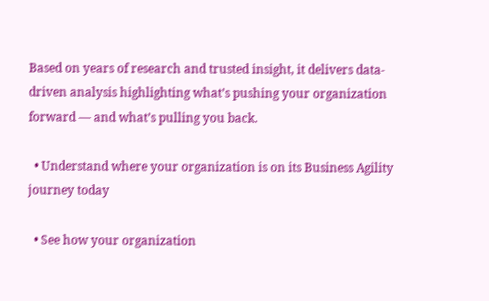Based on years of research and trusted insight, it delivers data-driven analysis highlighting what’s pushing your organization forward — and what’s pulling you back.

  • Understand where your organization is on its Business Agility journey today

  • See how your organization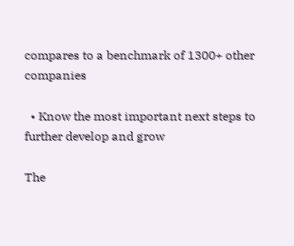compares to a benchmark of 1300+ other companies

  • Know the most important next steps to further develop and grow

The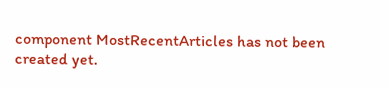component MostRecentArticles has not been created yet.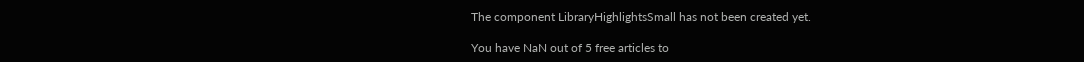The component LibraryHighlightsSmall has not been created yet.

You have NaN out of 5 free articles to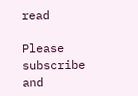read

Please subscribe and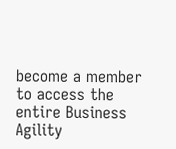become a member to access the entire Business Agility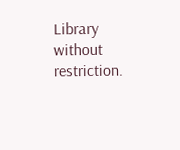Library without restriction.